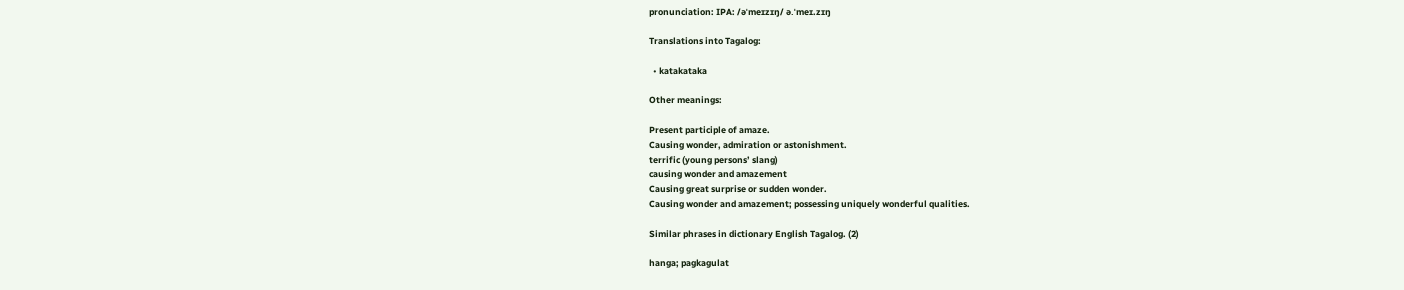pronunciation: IPA: /əˈmeɪzɪŋ/ ə.ˈmeɪ.zɪŋ

Translations into Tagalog:

  • katakataka

Other meanings:

Present participle of amaze.
Causing wonder, admiration or astonishment.
terrific (young persons’ slang)
causing wonder and amazement
Causing great surprise or sudden wonder.
Causing wonder and amazement; possessing uniquely wonderful qualities.

Similar phrases in dictionary English Tagalog. (2)

hanga; pagkagulat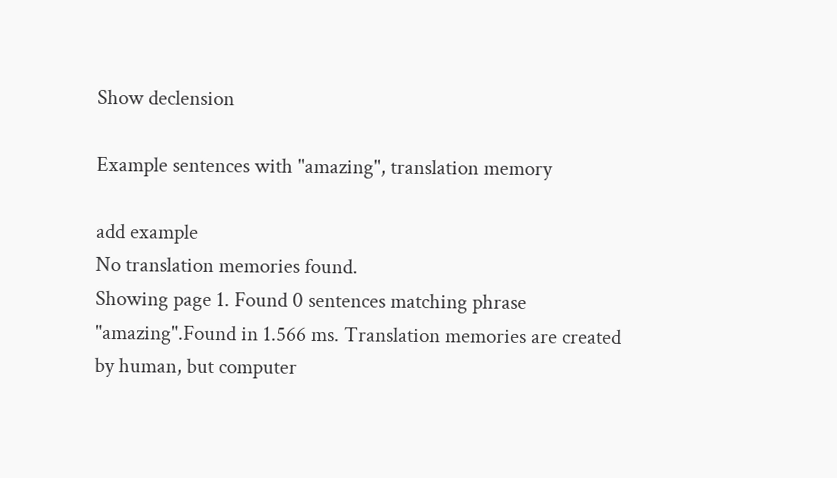Show declension

Example sentences with "amazing", translation memory

add example
No translation memories found.
Showing page 1. Found 0 sentences matching phrase "amazing".Found in 1.566 ms. Translation memories are created by human, but computer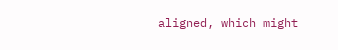aligned, which might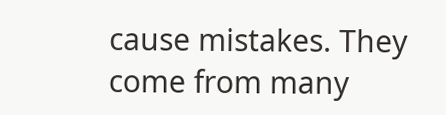cause mistakes. They come from many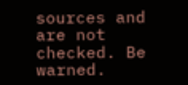sources and are not checked. Be warned.